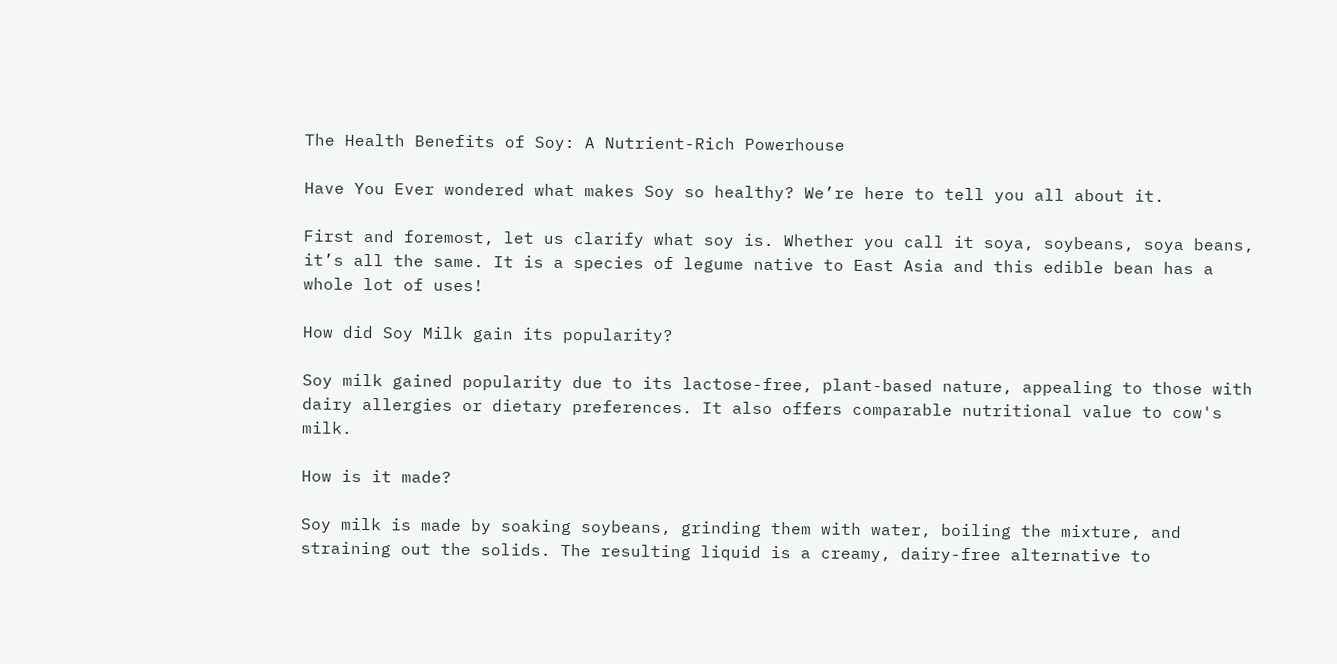The Health Benefits of Soy: A Nutrient-Rich Powerhouse

Have You Ever wondered what makes Soy so healthy? We’re here to tell you all about it.

First and foremost, let us clarify what soy is. Whether you call it soya, soybeans, soya beans, it’s all the same. It is a species of legume native to East Asia and this edible bean has a whole lot of uses!

How did Soy Milk gain its popularity?

Soy milk gained popularity due to its lactose-free, plant-based nature, appealing to those with dairy allergies or dietary preferences. It also offers comparable nutritional value to cow's milk.

How is it made?

Soy milk is made by soaking soybeans, grinding them with water, boiling the mixture, and straining out the solids. The resulting liquid is a creamy, dairy-free alternative to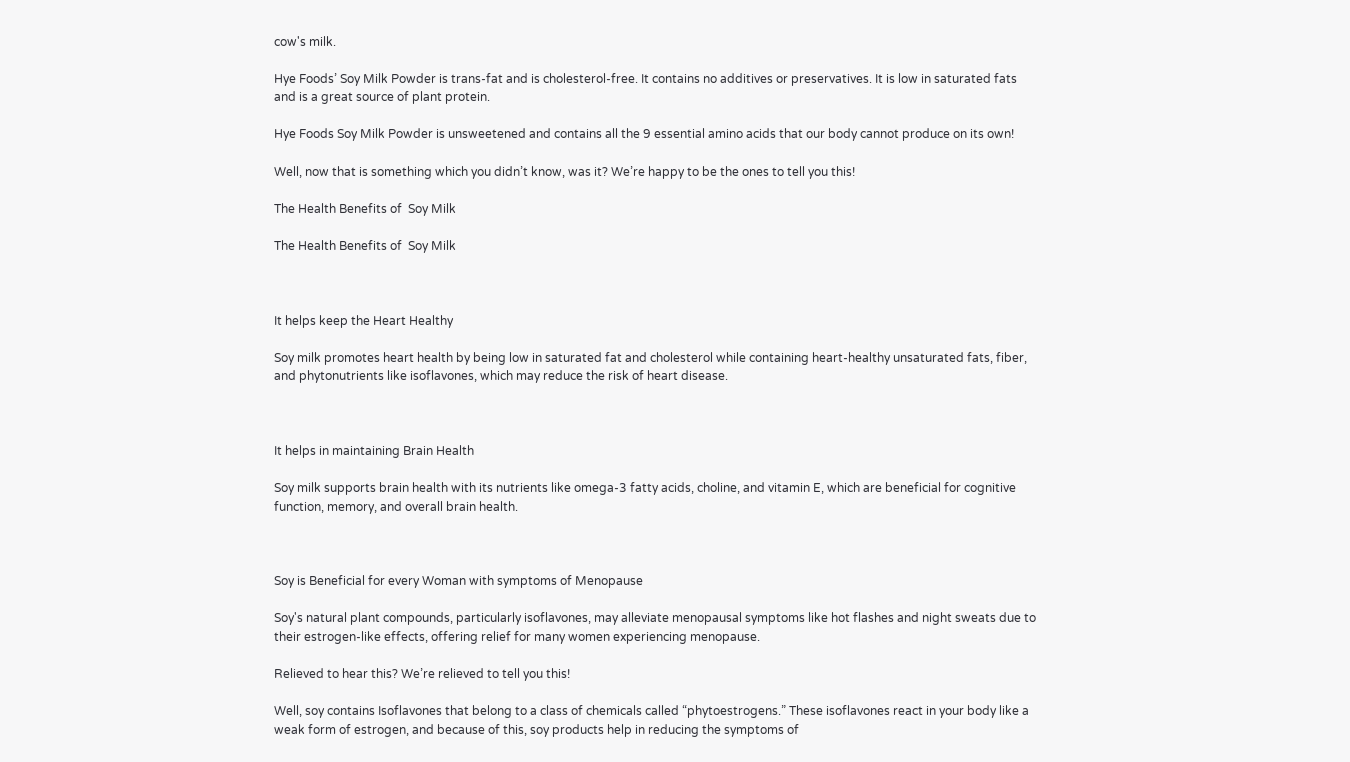cow's milk.

Hye Foods’ Soy Milk Powder is trans-fat and is cholesterol-free. It contains no additives or preservatives. It is low in saturated fats and is a great source of plant protein.

Hye Foods Soy Milk Powder is unsweetened and contains all the 9 essential amino acids that our body cannot produce on its own!

Well, now that is something which you didn’t know, was it? We’re happy to be the ones to tell you this!

The Health Benefits of  Soy Milk

The Health Benefits of  Soy Milk



It helps keep the Heart Healthy

Soy milk promotes heart health by being low in saturated fat and cholesterol while containing heart-healthy unsaturated fats, fiber, and phytonutrients like isoflavones, which may reduce the risk of heart disease.



It helps in maintaining Brain Health

Soy milk supports brain health with its nutrients like omega-3 fatty acids, choline, and vitamin E, which are beneficial for cognitive function, memory, and overall brain health.



Soy is Beneficial for every Woman with symptoms of Menopause

Soy's natural plant compounds, particularly isoflavones, may alleviate menopausal symptoms like hot flashes and night sweats due to their estrogen-like effects, offering relief for many women experiencing menopause.

Relieved to hear this? We’re relieved to tell you this!

Well, soy contains Isoflavones that belong to a class of chemicals called “phytoestrogens.” These isoflavones react in your body like a weak form of estrogen, and because of this, soy products help in reducing the symptoms of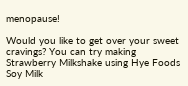menopause!

Would you like to get over your sweet cravings? You can try making Strawberry Milkshake using Hye Foods Soy Milk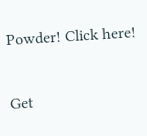Powder! Click here!

Get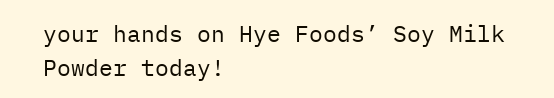your hands on Hye Foods’ Soy Milk Powder today!